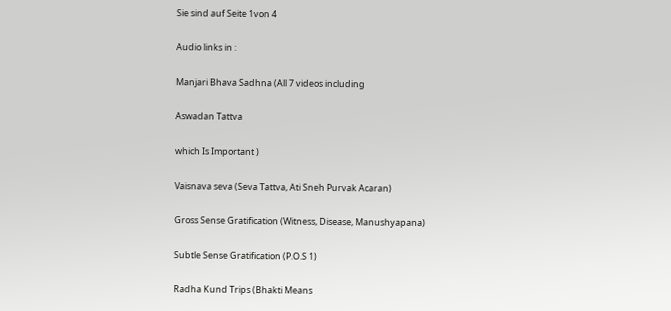Sie sind auf Seite 1von 4

Audio links in :

Manjari Bhava Sadhna (All 7 videos including

Aswadan Tattva

which Is Important )

Vaisnava seva (Seva Tattva, Ati Sneh Purvak Acaran)

Gross Sense Gratification (Witness, Disease, Manushyapana)

Subtle Sense Gratification (P.O.S 1)

Radha Kund Trips (Bhakti Means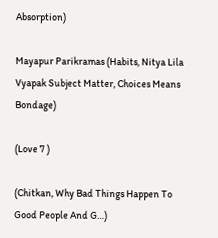Absorption)

Mayapur Parikramas (Habits, Nitya Lila Vyapak Subject Matter, Choices Means Bondage)

(Love 7 )

(Chitkan, Why Bad Things Happen To Good People And G…)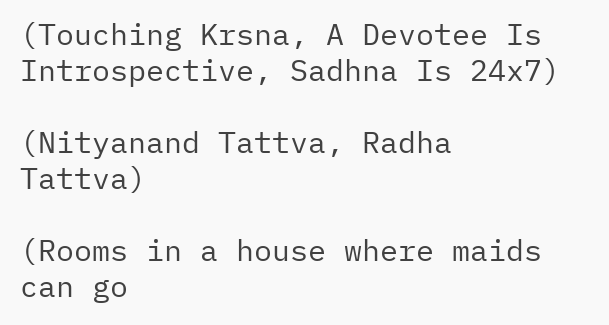(Touching Krsna, A Devotee Is Introspective, Sadhna Is 24x7)

(Nityanand Tattva, Radha Tattva)

(Rooms in a house where maids can go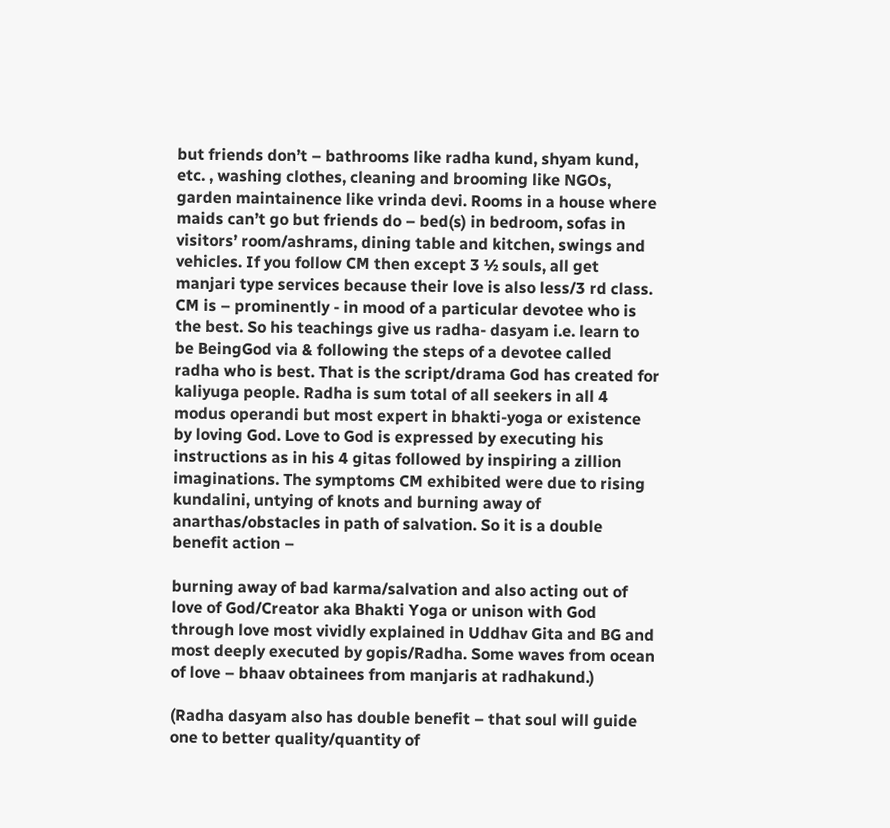but friends don’t – bathrooms like radha kund, shyam kund, etc. , washing clothes, cleaning and brooming like NGOs, garden maintainence like vrinda devi. Rooms in a house where maids can’t go but friends do – bed(s) in bedroom, sofas in visitors’ room/ashrams, dining table and kitchen, swings and vehicles. If you follow CM then except 3 ½ souls, all get manjari type services because their love is also less/3 rd class. CM is – prominently - in mood of a particular devotee who is the best. So his teachings give us radha- dasyam i.e. learn to be BeingGod via & following the steps of a devotee called radha who is best. That is the script/drama God has created for kaliyuga people. Radha is sum total of all seekers in all 4 modus operandi but most expert in bhakti-yoga or existence by loving God. Love to God is expressed by executing his instructions as in his 4 gitas followed by inspiring a zillion imaginations. The symptoms CM exhibited were due to rising kundalini, untying of knots and burning away of anarthas/obstacles in path of salvation. So it is a double benefit action –

burning away of bad karma/salvation and also acting out of love of God/Creator aka Bhakti Yoga or unison with God through love most vividly explained in Uddhav Gita and BG and most deeply executed by gopis/Radha. Some waves from ocean of love – bhaav obtainees from manjaris at radhakund.)

(Radha dasyam also has double benefit – that soul will guide one to better quality/quantity of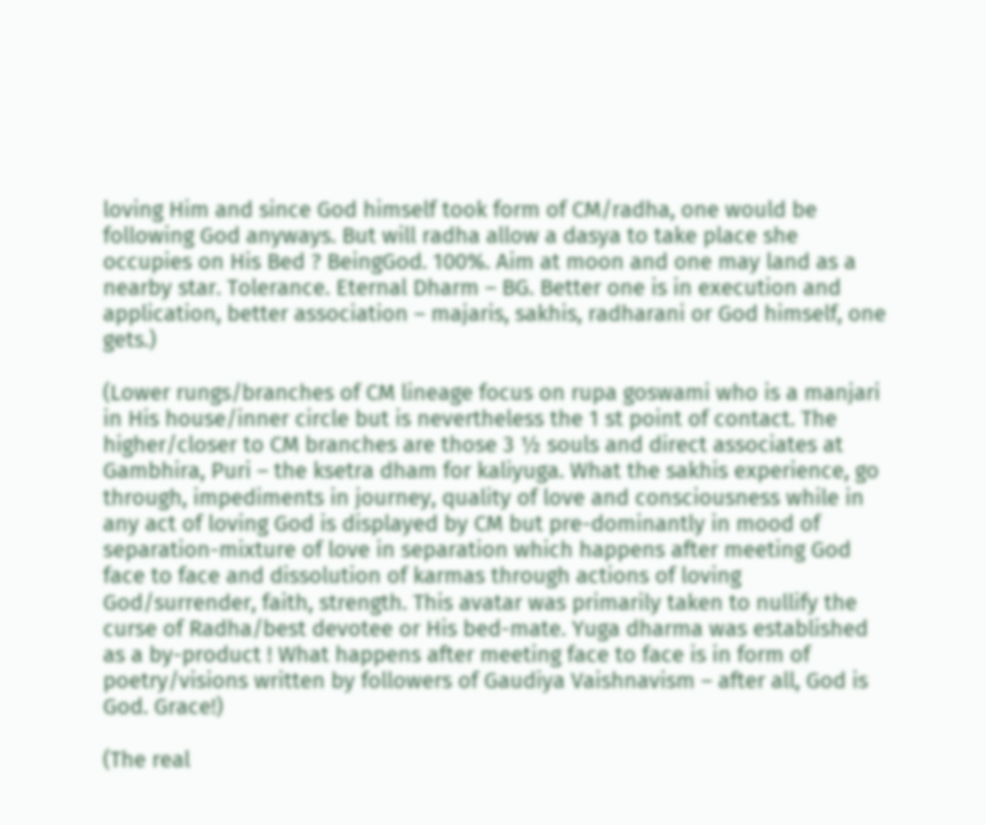loving Him and since God himself took form of CM/radha, one would be following God anyways. But will radha allow a dasya to take place she occupies on His Bed ? BeingGod. 100%. Aim at moon and one may land as a nearby star. Tolerance. Eternal Dharm – BG. Better one is in execution and application, better association – majaris, sakhis, radharani or God himself, one gets.)

(Lower rungs/branches of CM lineage focus on rupa goswami who is a manjari in His house/inner circle but is nevertheless the 1 st point of contact. The higher/closer to CM branches are those 3 ½ souls and direct associates at Gambhira, Puri – the ksetra dham for kaliyuga. What the sakhis experience, go through, impediments in journey, quality of love and consciousness while in any act of loving God is displayed by CM but pre-dominantly in mood of separation-mixture of love in separation which happens after meeting God face to face and dissolution of karmas through actions of loving God/surrender, faith, strength. This avatar was primarily taken to nullify the curse of Radha/best devotee or His bed-mate. Yuga dharma was established as a by-product ! What happens after meeting face to face is in form of poetry/visions written by followers of Gaudiya Vaishnavism – after all, God is God. Grace!)

(The real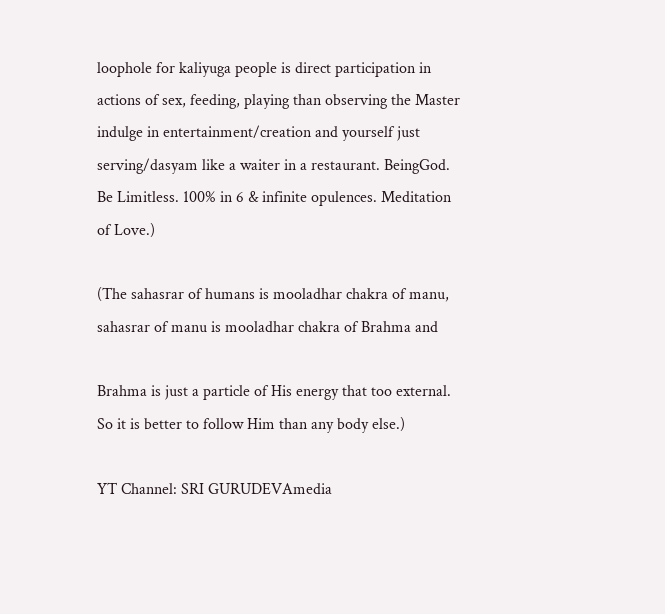loophole for kaliyuga people is direct participation in actions of sex, feeding, playing than observing the Master indulge in entertainment/creation and yourself just serving/dasyam like a waiter in a restaurant. BeingGod. Be Limitless. 100% in 6 & infinite opulences. Meditation of Love.)

(The sahasrar of humans is mooladhar chakra of manu, sahasrar of manu is mooladhar chakra of Brahma and

Brahma is just a particle of His energy that too external. So it is better to follow Him than any body else.)

YT Channel: SRI GURUDEVAmedia